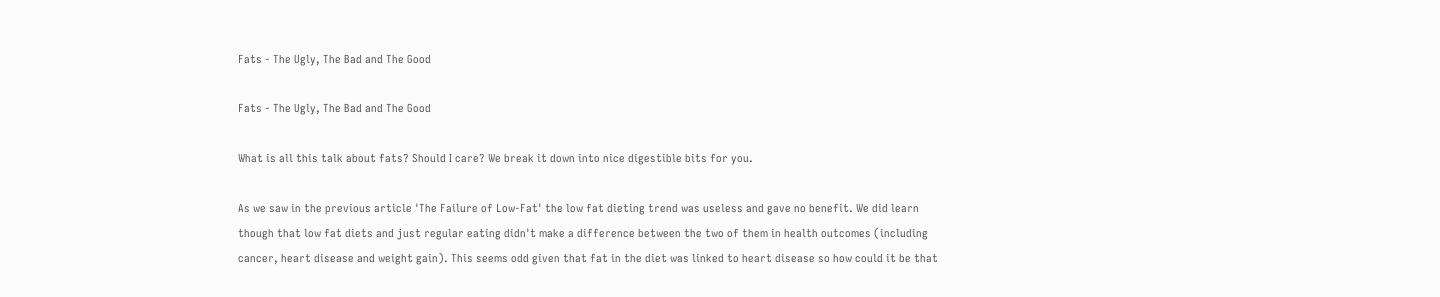Fats - The Ugly, The Bad and The Good

Fats - The Ugly, The Bad and The Good

What is all this talk about fats? Should I care? We break it down into nice digestible bits for you.

As we saw in the previous article 'The Failure of Low-Fat' the low fat dieting trend was useless and gave no benefit. We did learn though that low fat diets and just regular eating didn't make a difference between the two of them in health outcomes (including cancer, heart disease and weight gain). This seems odd given that fat in the diet was linked to heart disease so how could it be that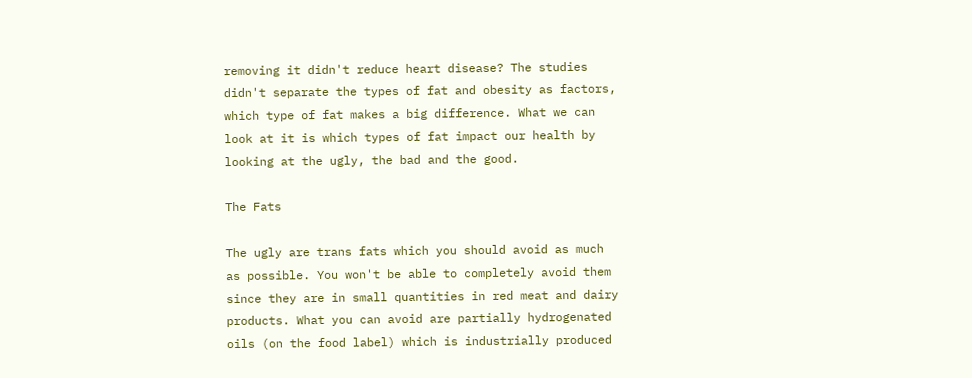removing it didn't reduce heart disease? The studies didn't separate the types of fat and obesity as factors, which type of fat makes a big difference. What we can look at it is which types of fat impact our health by looking at the ugly, the bad and the good.

The Fats

The ugly are trans fats which you should avoid as much as possible. You won't be able to completely avoid them since they are in small quantities in red meat and dairy products. What you can avoid are partially hydrogenated oils (on the food label) which is industrially produced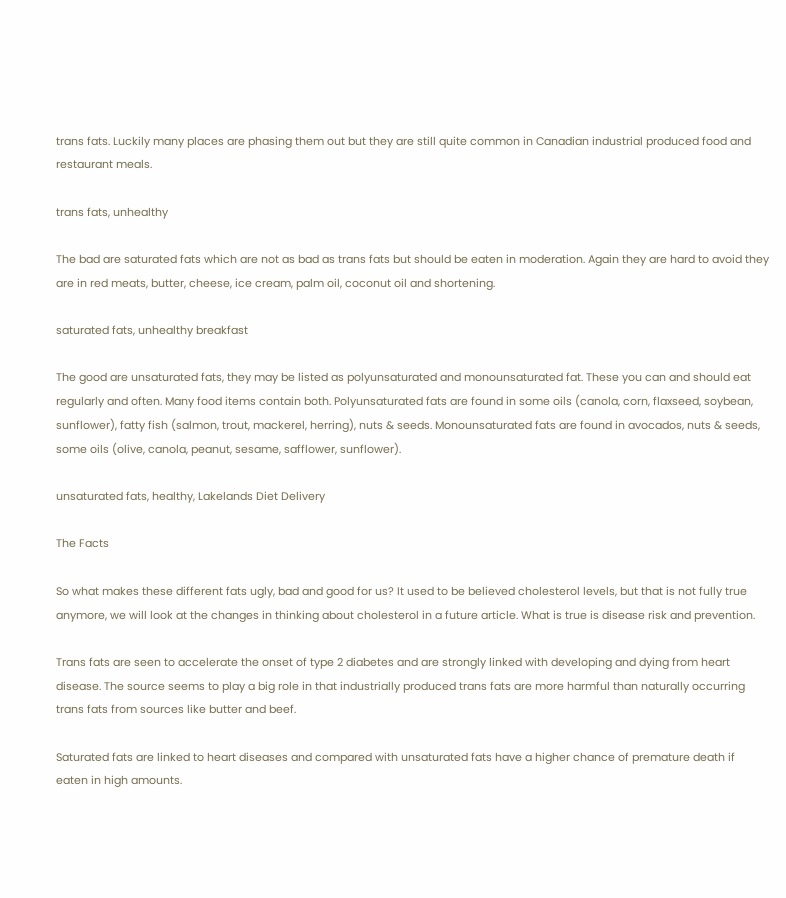trans fats. Luckily many places are phasing them out but they are still quite common in Canadian industrial produced food and restaurant meals.

trans fats, unhealthy

The bad are saturated fats which are not as bad as trans fats but should be eaten in moderation. Again they are hard to avoid they are in red meats, butter, cheese, ice cream, palm oil, coconut oil and shortening.

saturated fats, unhealthy breakfast

The good are unsaturated fats, they may be listed as polyunsaturated and monounsaturated fat. These you can and should eat regularly and often. Many food items contain both. Polyunsaturated fats are found in some oils (canola, corn, flaxseed, soybean, sunflower), fatty fish (salmon, trout, mackerel, herring), nuts & seeds. Monounsaturated fats are found in avocados, nuts & seeds, some oils (olive, canola, peanut, sesame, safflower, sunflower).

unsaturated fats, healthy, Lakelands Diet Delivery

The Facts

So what makes these different fats ugly, bad and good for us? It used to be believed cholesterol levels, but that is not fully true anymore, we will look at the changes in thinking about cholesterol in a future article. What is true is disease risk and prevention.

Trans fats are seen to accelerate the onset of type 2 diabetes and are strongly linked with developing and dying from heart disease. The source seems to play a big role in that industrially produced trans fats are more harmful than naturally occurring trans fats from sources like butter and beef.

Saturated fats are linked to heart diseases and compared with unsaturated fats have a higher chance of premature death if eaten in high amounts.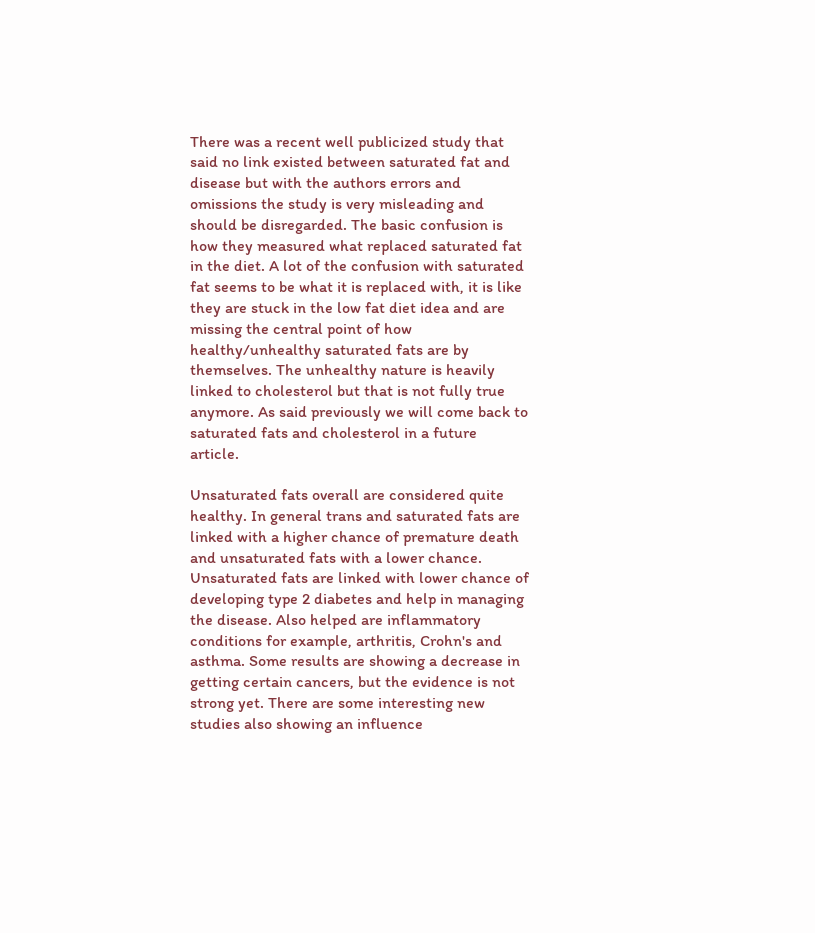There was a recent well publicized study that said no link existed between saturated fat and disease but with the authors errors and omissions the study is very misleading and should be disregarded. The basic confusion is how they measured what replaced saturated fat in the diet. A lot of the confusion with saturated fat seems to be what it is replaced with, it is like they are stuck in the low fat diet idea and are missing the central point of how healthy/unhealthy saturated fats are by themselves. The unhealthy nature is heavily linked to cholesterol but that is not fully true anymore. As said previously we will come back to saturated fats and cholesterol in a future article.

Unsaturated fats overall are considered quite healthy. In general trans and saturated fats are linked with a higher chance of premature death and unsaturated fats with a lower chance. Unsaturated fats are linked with lower chance of developing type 2 diabetes and help in managing the disease. Also helped are inflammatory conditions for example, arthritis, Crohn's and asthma. Some results are showing a decrease in getting certain cancers, but the evidence is not strong yet. There are some interesting new studies also showing an influence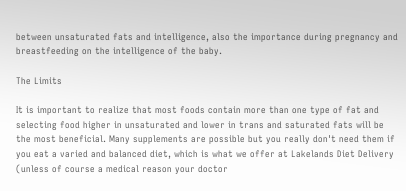between unsaturated fats and intelligence, also the importance during pregnancy and breastfeeding on the intelligence of the baby.

The Limits

It is important to realize that most foods contain more than one type of fat and selecting food higher in unsaturated and lower in trans and saturated fats will be the most beneficial. Many supplements are possible but you really don't need them if you eat a varied and balanced diet, which is what we offer at Lakelands Diet Delivery (unless of course a medical reason your doctor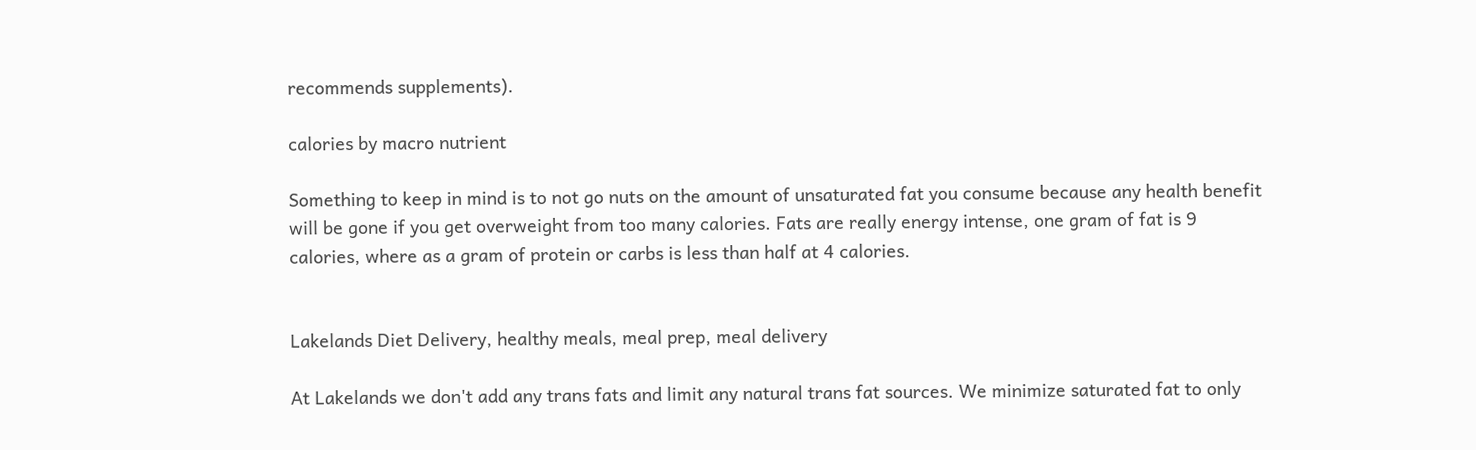recommends supplements).

calories by macro nutrient

Something to keep in mind is to not go nuts on the amount of unsaturated fat you consume because any health benefit will be gone if you get overweight from too many calories. Fats are really energy intense, one gram of fat is 9 calories, where as a gram of protein or carbs is less than half at 4 calories.


Lakelands Diet Delivery, healthy meals, meal prep, meal delivery

At Lakelands we don't add any trans fats and limit any natural trans fat sources. We minimize saturated fat to only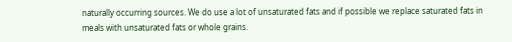naturally occurring sources. We do use a lot of unsaturated fats and if possible we replace saturated fats in meals with unsaturated fats or whole grains.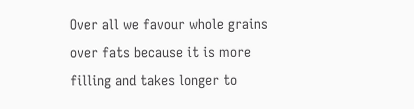Over all we favour whole grains over fats because it is more filling and takes longer to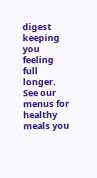digest keeping you feeling full longer. See our menus for healthy meals you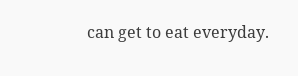can get to eat everyday.